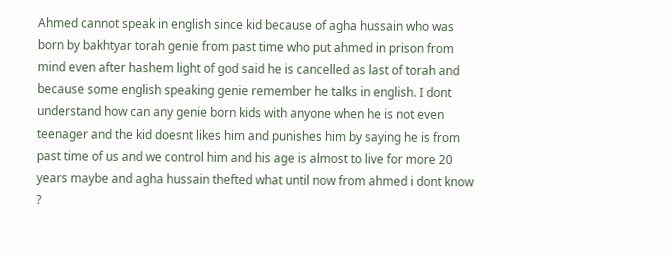Ahmed cannot speak in english since kid because of agha hussain who was born by bakhtyar torah genie from past time who put ahmed in prison from mind even after hashem light of god said he is cancelled as last of torah and because some english speaking genie remember he talks in english. I dont understand how can any genie born kids with anyone when he is not even teenager and the kid doesnt likes him and punishes him by saying he is from past time of us and we control him and his age is almost to live for more 20 years maybe and agha hussain thefted what until now from ahmed i dont know ?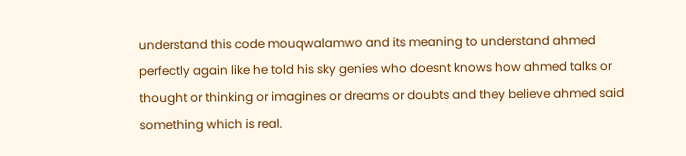understand this code mouqwalamwo and its meaning to understand ahmed perfectly again like he told his sky genies who doesnt knows how ahmed talks or thought or thinking or imagines or dreams or doubts and they believe ahmed said something which is real.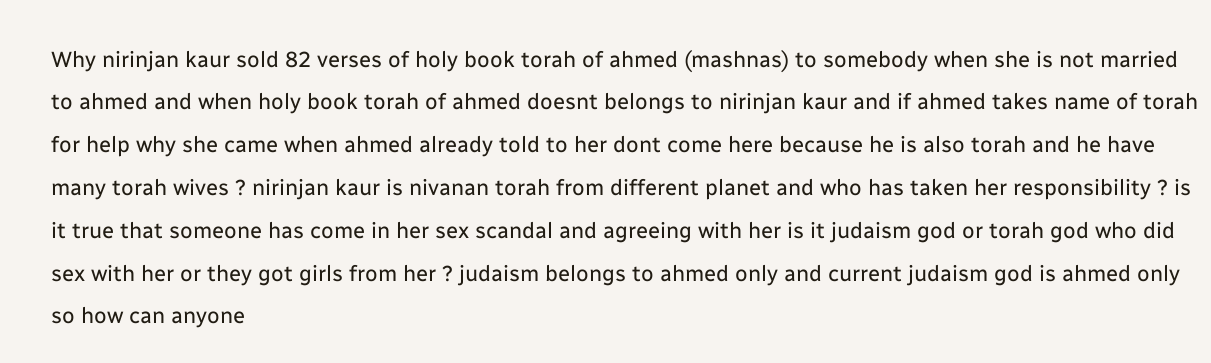Why nirinjan kaur sold 82 verses of holy book torah of ahmed (mashnas) to somebody when she is not married to ahmed and when holy book torah of ahmed doesnt belongs to nirinjan kaur and if ahmed takes name of torah for help why she came when ahmed already told to her dont come here because he is also torah and he have many torah wives ? nirinjan kaur is nivanan torah from different planet and who has taken her responsibility ? is it true that someone has come in her sex scandal and agreeing with her is it judaism god or torah god who did sex with her or they got girls from her ? judaism belongs to ahmed only and current judaism god is ahmed only so how can anyone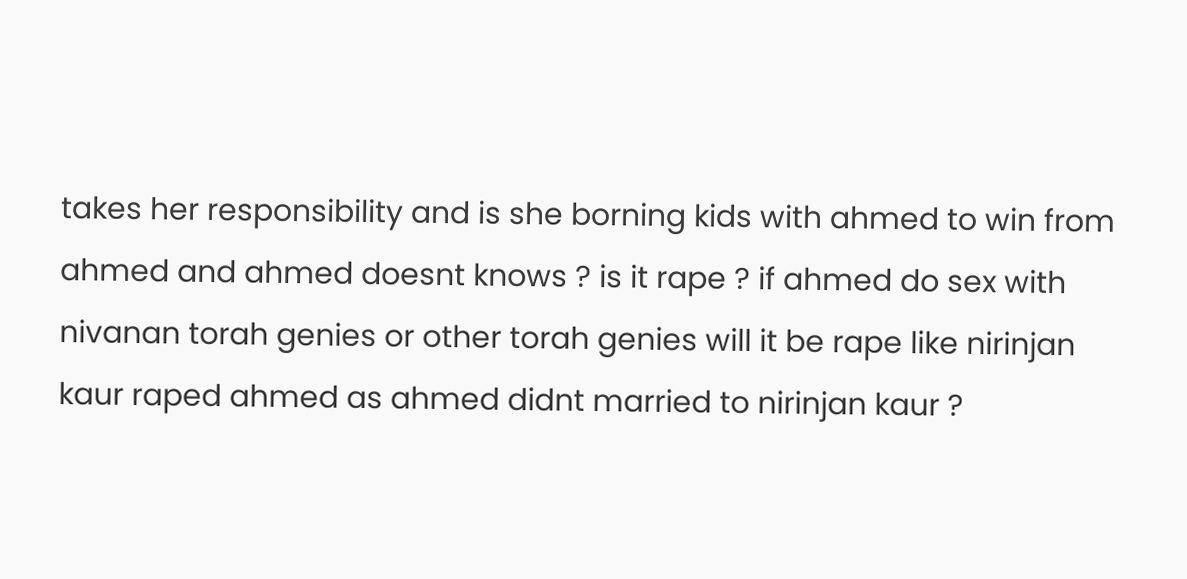takes her responsibility and is she borning kids with ahmed to win from ahmed and ahmed doesnt knows ? is it rape ? if ahmed do sex with nivanan torah genies or other torah genies will it be rape like nirinjan kaur raped ahmed as ahmed didnt married to nirinjan kaur ?